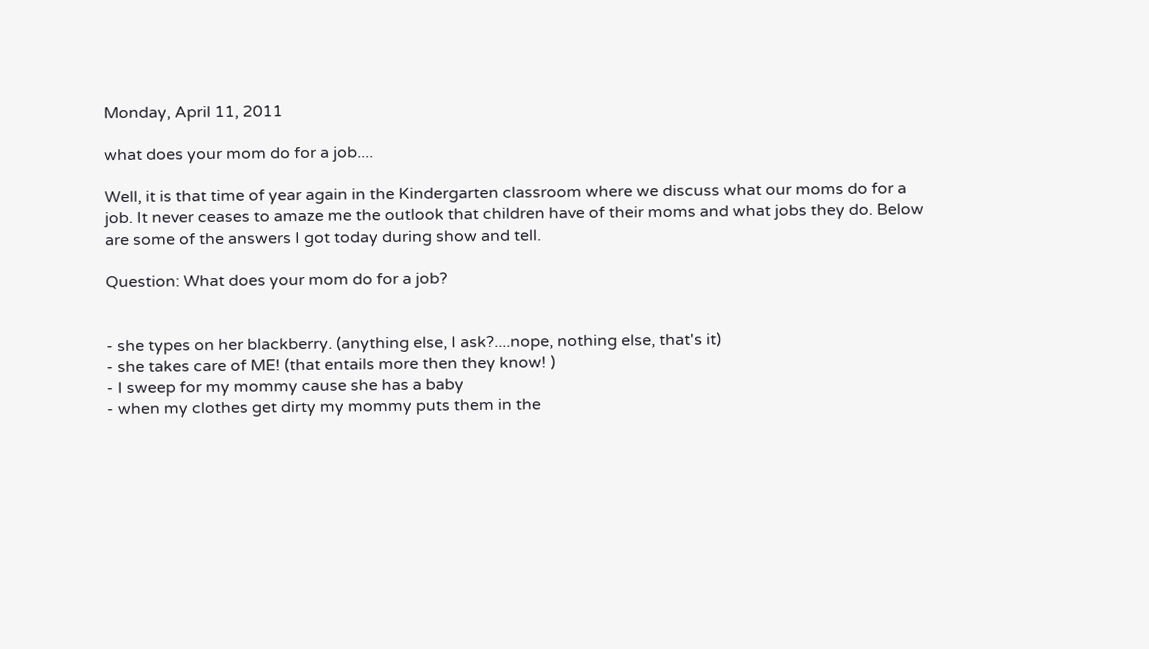Monday, April 11, 2011

what does your mom do for a job....

Well, it is that time of year again in the Kindergarten classroom where we discuss what our moms do for a job. It never ceases to amaze me the outlook that children have of their moms and what jobs they do. Below are some of the answers I got today during show and tell.

Question: What does your mom do for a job?


- she types on her blackberry. (anything else, I ask?....nope, nothing else, that's it)
- she takes care of ME! (that entails more then they know! )
- I sweep for my mommy cause she has a baby
- when my clothes get dirty my mommy puts them in the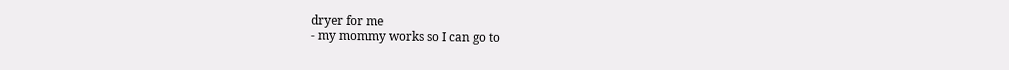dryer for me
- my mommy works so I can go to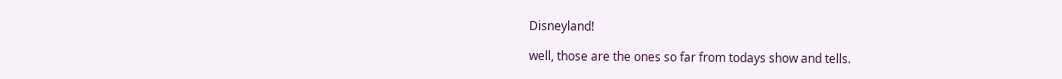Disneyland!

well, those are the ones so far from todays show and tells.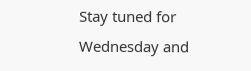Stay tuned for Wednesday and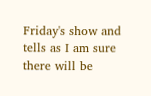Friday's show and tells as I am sure there will be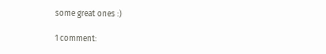some great ones :)

1 comment: